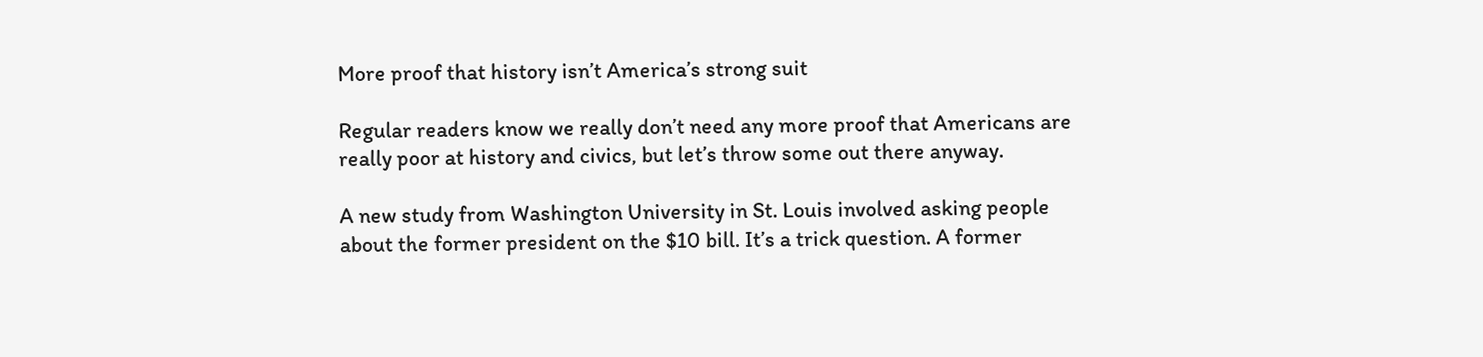More proof that history isn’t America’s strong suit

Regular readers know we really don’t need any more proof that Americans are really poor at history and civics, but let’s throw some out there anyway.

A new study from Washington University in St. Louis involved asking people about the former president on the $10 bill. It’s a trick question. A former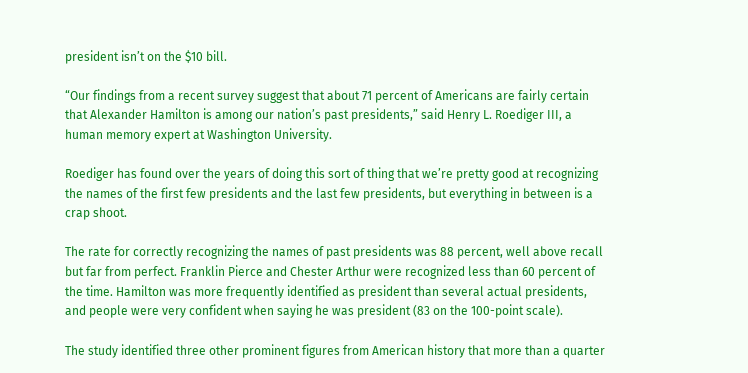president isn’t on the $10 bill.

“Our findings from a recent survey suggest that about 71 percent of Americans are fairly certain that Alexander Hamilton is among our nation’s past presidents,” said Henry L. Roediger III, a human memory expert at Washington University.

Roediger has found over the years of doing this sort of thing that we’re pretty good at recognizing the names of the first few presidents and the last few presidents, but everything in between is a crap shoot.

The rate for correctly recognizing the names of past presidents was 88 percent, well above recall but far from perfect. Franklin Pierce and Chester Arthur were recognized less than 60 percent of the time. Hamilton was more frequently identified as president than several actual presidents, and people were very confident when saying he was president (83 on the 100-point scale).

The study identified three other prominent figures from American history that more than a quarter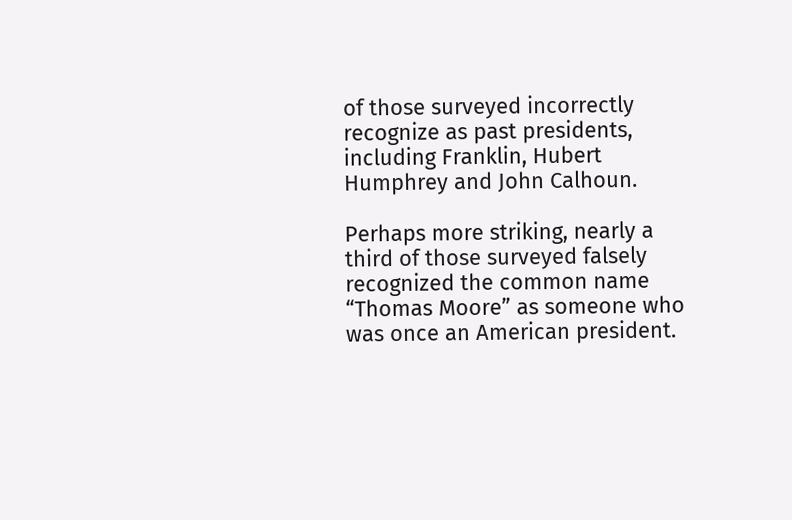of those surveyed incorrectly recognize as past presidents, including Franklin, Hubert Humphrey and John Calhoun.

Perhaps more striking, nearly a third of those surveyed falsely recognized the common name “Thomas Moore” as someone who was once an American president.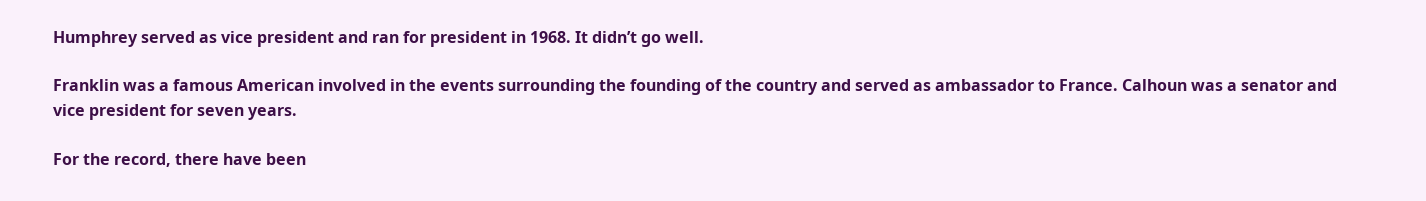Humphrey served as vice president and ran for president in 1968. It didn’t go well.

Franklin was a famous American involved in the events surrounding the founding of the country and served as ambassador to France. Calhoun was a senator and vice president for seven years.

For the record, there have been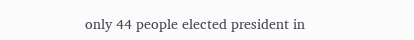only 44 people elected president in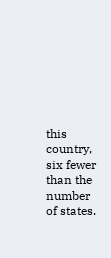this country, six fewer than the number of states.